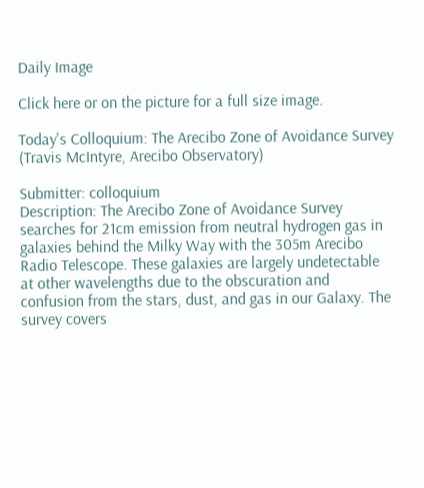Daily Image

Click here or on the picture for a full size image.

Today's Colloquium: The Arecibo Zone of Avoidance Survey (Travis McIntyre, Arecibo Observatory)

Submitter: colloquium
Description: The Arecibo Zone of Avoidance Survey searches for 21cm emission from neutral hydrogen gas in galaxies behind the Milky Way with the 305m Arecibo Radio Telescope. These galaxies are largely undetectable at other wavelengths due to the obscuration and confusion from the stars, dust, and gas in our Galaxy. The survey covers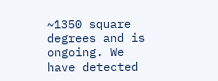~1350 square degrees and is ongoing. We have detected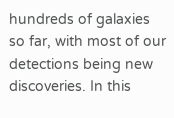hundreds of galaxies so far, with most of our detections being new discoveries. In this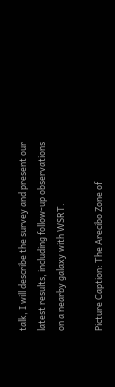talk, I will describe the survey and present our latest results, including follow-up observations on a nearby galaxy with WSRT.

Picture Caption: The Arecibo Zone of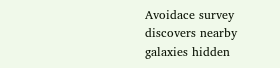Avoidace survey discovers nearby galaxies hidden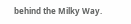behind the Milky Way.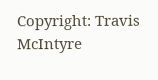Copyright: Travis McIntyre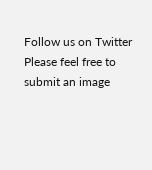Follow us on Twitter
Please feel free to submit an image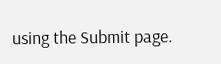using the Submit page.